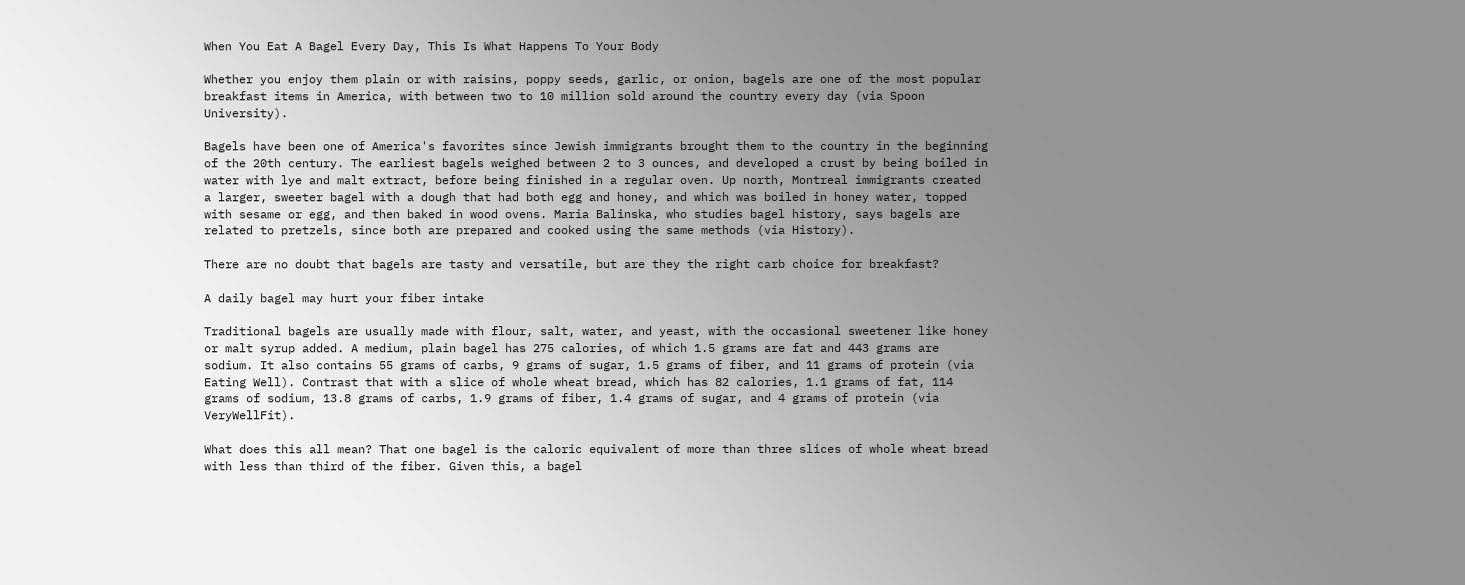When You Eat A Bagel Every Day, This Is What Happens To Your Body

Whether you enjoy them plain or with raisins, poppy seeds, garlic, or onion, bagels are one of the most popular breakfast items in America, with between two to 10 million sold around the country every day (via Spoon University).

Bagels have been one of America's favorites since Jewish immigrants brought them to the country in the beginning of the 20th century. The earliest bagels weighed between 2 to 3 ounces, and developed a crust by being boiled in water with lye and malt extract, before being finished in a regular oven. Up north, Montreal immigrants created a larger, sweeter bagel with a dough that had both egg and honey, and which was boiled in honey water, topped with sesame or egg, and then baked in wood ovens. Maria Balinska, who studies bagel history, says bagels are related to pretzels, since both are prepared and cooked using the same methods (via History).

There are no doubt that bagels are tasty and versatile, but are they the right carb choice for breakfast?

A daily bagel may hurt your fiber intake

Traditional bagels are usually made with flour, salt, water, and yeast, with the occasional sweetener like honey or malt syrup added. A medium, plain bagel has 275 calories, of which 1.5 grams are fat and 443 grams are sodium. It also contains 55 grams of carbs, 9 grams of sugar, 1.5 grams of fiber, and 11 grams of protein (via Eating Well). Contrast that with a slice of whole wheat bread, which has 82 calories, 1.1 grams of fat, 114 grams of sodium, 13.8 grams of carbs, 1.9 grams of fiber, 1.4 grams of sugar, and 4 grams of protein (via VeryWellFit).

What does this all mean? That one bagel is the caloric equivalent of more than three slices of whole wheat bread with less than third of the fiber. Given this, a bagel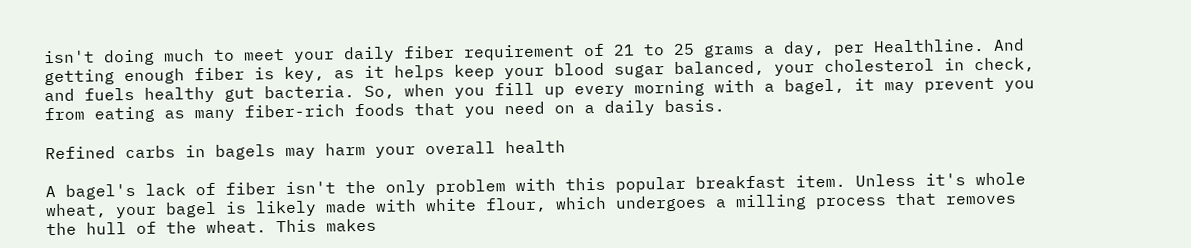isn't doing much to meet your daily fiber requirement of 21 to 25 grams a day, per Healthline. And getting enough fiber is key, as it helps keep your blood sugar balanced, your cholesterol in check, and fuels healthy gut bacteria. So, when you fill up every morning with a bagel, it may prevent you from eating as many fiber-rich foods that you need on a daily basis.

Refined carbs in bagels may harm your overall health

A bagel's lack of fiber isn't the only problem with this popular breakfast item. Unless it's whole wheat, your bagel is likely made with white flour, which undergoes a milling process that removes the hull of the wheat. This makes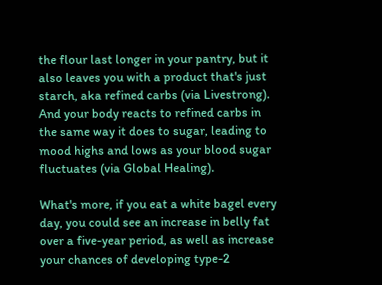the flour last longer in your pantry, but it also leaves you with a product that's just starch, aka refined carbs (via Livestrong). And your body reacts to refined carbs in the same way it does to sugar, leading to mood highs and lows as your blood sugar fluctuates (via Global Healing).

What's more, if you eat a white bagel every day, you could see an increase in belly fat over a five-year period, as well as increase your chances of developing type-2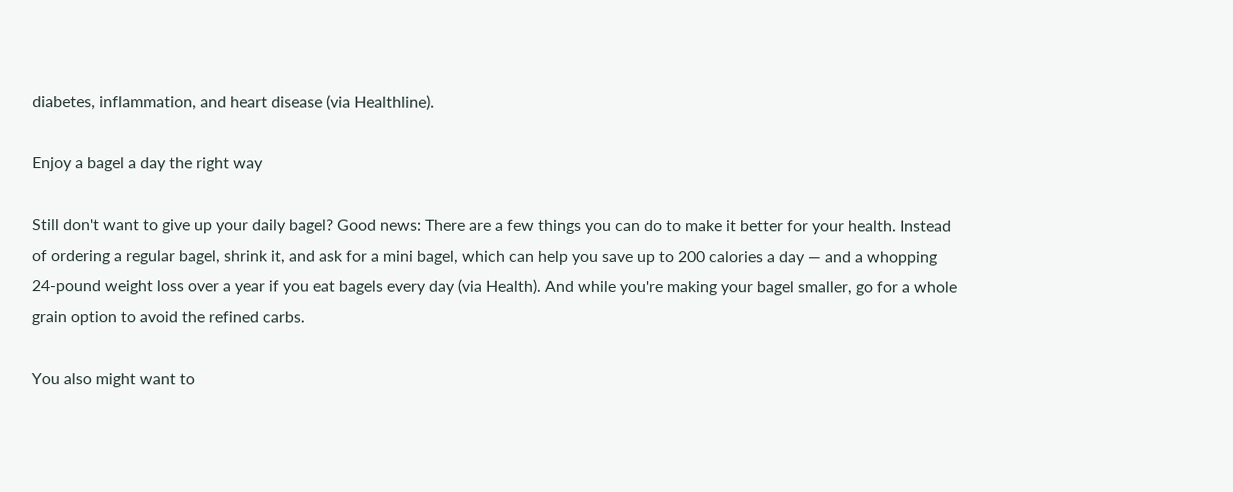diabetes, inflammation, and heart disease (via Healthline).

Enjoy a bagel a day the right way

Still don't want to give up your daily bagel? Good news: There are a few things you can do to make it better for your health. Instead of ordering a regular bagel, shrink it, and ask for a mini bagel, which can help you save up to 200 calories a day — and a whopping 24-pound weight loss over a year if you eat bagels every day (via Health). And while you're making your bagel smaller, go for a whole grain option to avoid the refined carbs.

You also might want to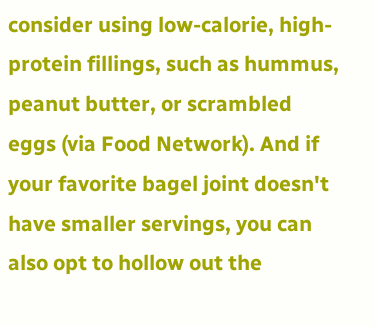consider using low-calorie, high-protein fillings, such as hummus, peanut butter, or scrambled eggs (via Food Network). And if your favorite bagel joint doesn't have smaller servings, you can also opt to hollow out the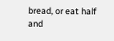bread, or eat half and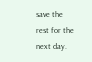save the rest for the next day.